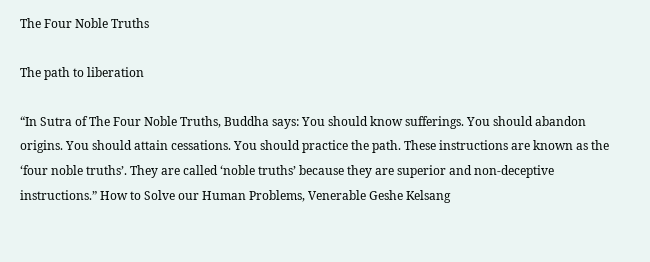The Four Noble Truths

The path to liberation

“In Sutra of The Four Noble Truths, Buddha says: You should know sufferings. You should abandon origins. You should attain cessations. You should practice the path. These instructions are known as the ‘four noble truths’. They are called ‘noble truths’ because they are superior and non-deceptive instructions.” How to Solve our Human Problems, Venerable Geshe Kelsang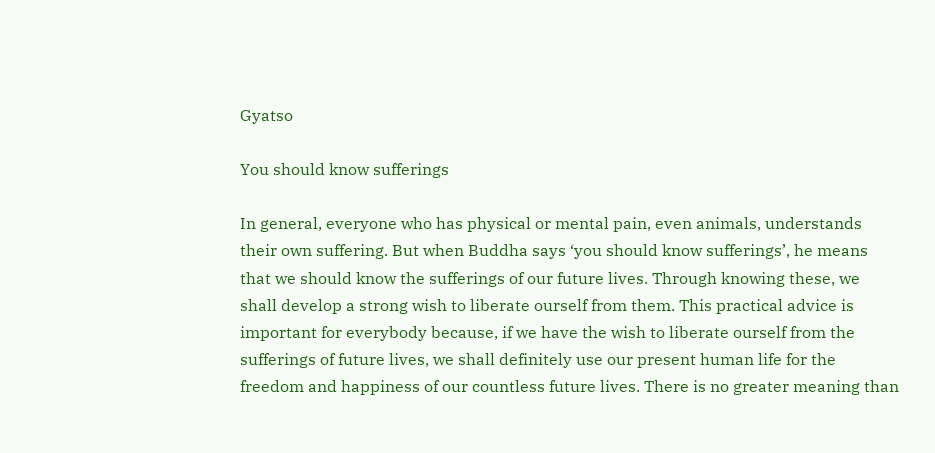Gyatso

You should know sufferings

In general, everyone who has physical or mental pain, even animals, understands their own suffering. But when Buddha says ‘you should know sufferings’, he means that we should know the sufferings of our future lives. Through knowing these, we shall develop a strong wish to liberate ourself from them. This practical advice is important for everybody because, if we have the wish to liberate ourself from the sufferings of future lives, we shall definitely use our present human life for the freedom and happiness of our countless future lives. There is no greater meaning than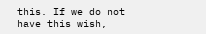this. If we do not have this wish,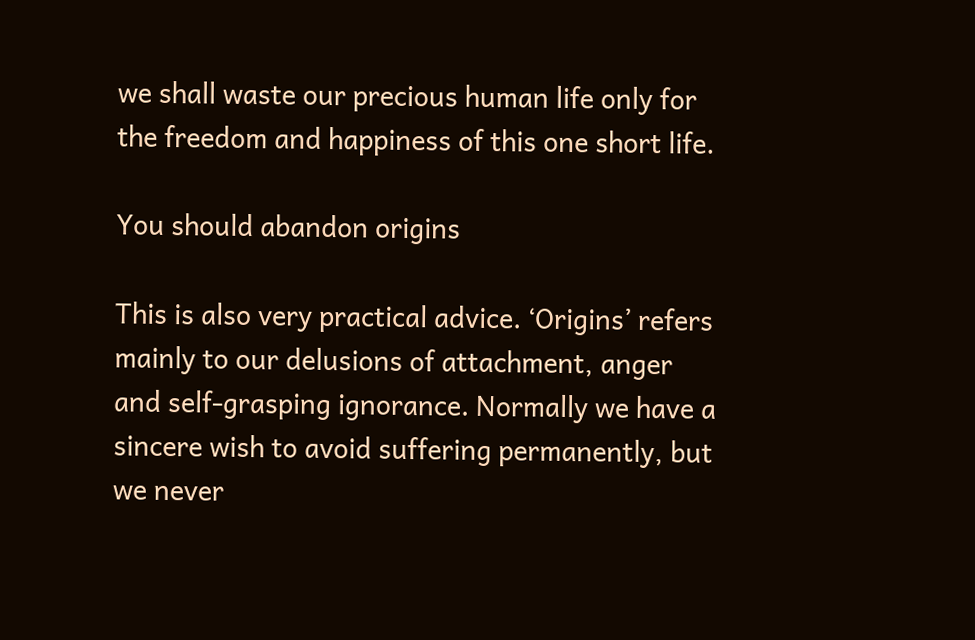we shall waste our precious human life only for the freedom and happiness of this one short life.

You should abandon origins

This is also very practical advice. ‘Origins’ refers mainly to our delusions of attachment, anger and self-grasping ignorance. Normally we have a sincere wish to avoid suffering permanently, but we never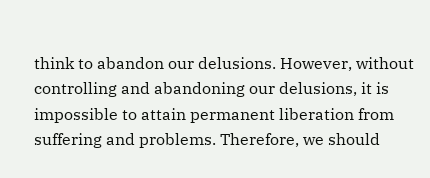think to abandon our delusions. However, without controlling and abandoning our delusions, it is impossible to attain permanent liberation from suffering and problems. Therefore, we should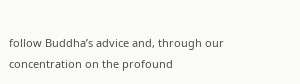follow Buddha’s advice and, through our concentration on the profound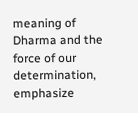meaning of Dharma and the force of our determination, emphasize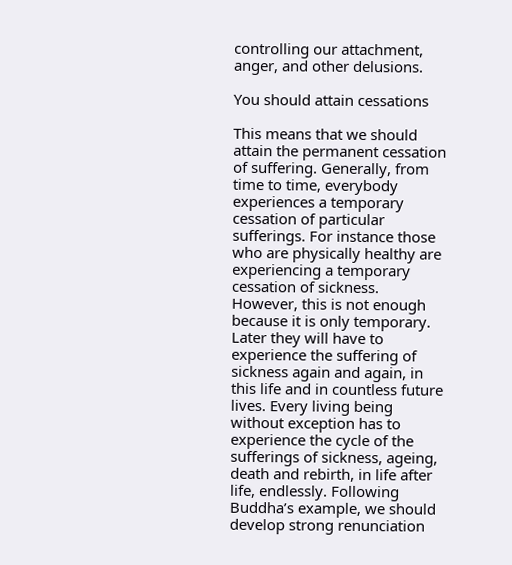controlling our attachment, anger, and other delusions.

You should attain cessations

This means that we should attain the permanent cessation of suffering. Generally, from time to time, everybody experiences a temporary cessation of particular sufferings. For instance those who are physically healthy are experiencing a temporary cessation of sickness. However, this is not enough because it is only temporary. Later they will have to experience the suffering of sickness again and again, in this life and in countless future lives. Every living being without exception has to experience the cycle of the sufferings of sickness, ageing, death and rebirth, in life after life, endlessly. Following Buddha’s example, we should develop strong renunciation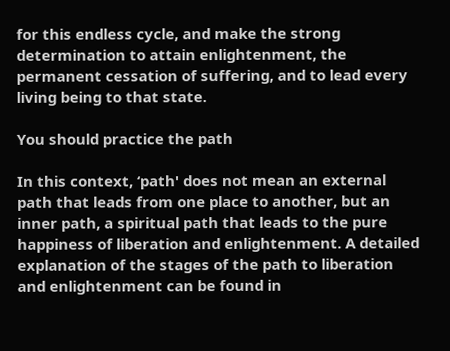for this endless cycle, and make the strong determination to attain enlightenment, the permanent cessation of suffering, and to lead every living being to that state.

You should practice the path

In this context, ‘path' does not mean an external path that leads from one place to another, but an inner path, a spiritual path that leads to the pure happiness of liberation and enlightenment. A detailed explanation of the stages of the path to liberation and enlightenment can be found in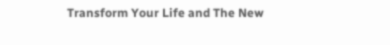Transform Your Life and The New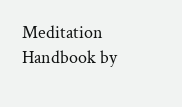Meditation Handbook by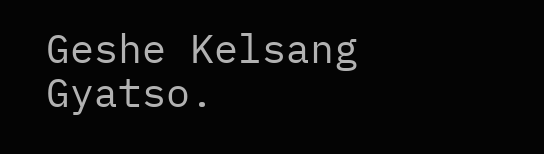Geshe Kelsang Gyatso.